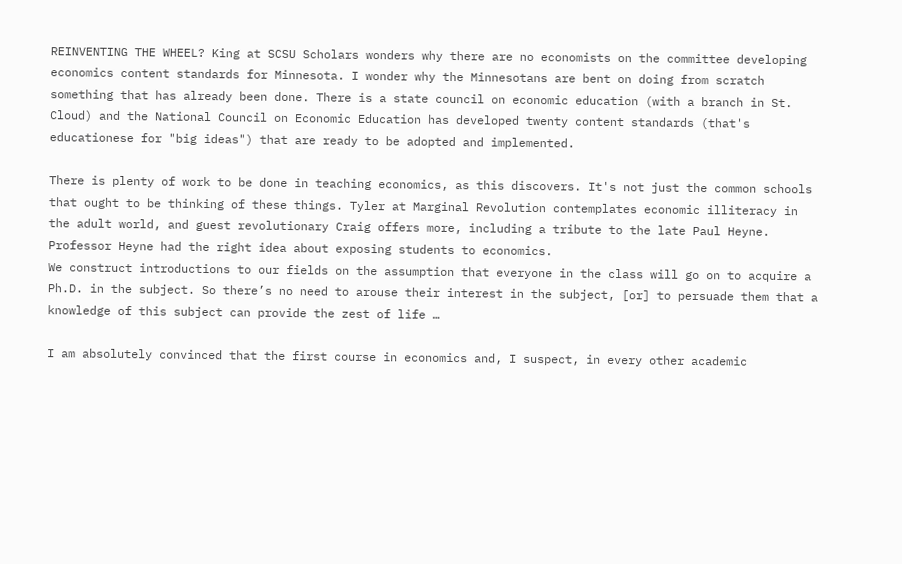REINVENTING THE WHEEL? King at SCSU Scholars wonders why there are no economists on the committee developing economics content standards for Minnesota. I wonder why the Minnesotans are bent on doing from scratch something that has already been done. There is a state council on economic education (with a branch in St. Cloud) and the National Council on Economic Education has developed twenty content standards (that's educationese for "big ideas") that are ready to be adopted and implemented.

There is plenty of work to be done in teaching economics, as this discovers. It's not just the common schools that ought to be thinking of these things. Tyler at Marginal Revolution contemplates economic illiteracy in the adult world, and guest revolutionary Craig offers more, including a tribute to the late Paul Heyne. Professor Heyne had the right idea about exposing students to economics.
We construct introductions to our fields on the assumption that everyone in the class will go on to acquire a Ph.D. in the subject. So there’s no need to arouse their interest in the subject, [or] to persuade them that a knowledge of this subject can provide the zest of life …

I am absolutely convinced that the first course in economics and, I suspect, in every other academic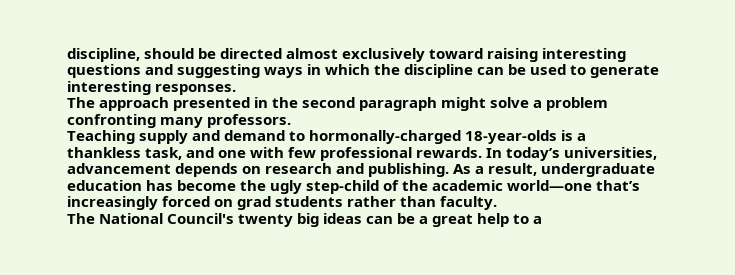discipline, should be directed almost exclusively toward raising interesting questions and suggesting ways in which the discipline can be used to generate interesting responses.
The approach presented in the second paragraph might solve a problem confronting many professors.
Teaching supply and demand to hormonally-charged 18-year-olds is a thankless task, and one with few professional rewards. In today’s universities, advancement depends on research and publishing. As a result, undergraduate education has become the ugly step-child of the academic world—one that’s increasingly forced on grad students rather than faculty.
The National Council's twenty big ideas can be a great help to a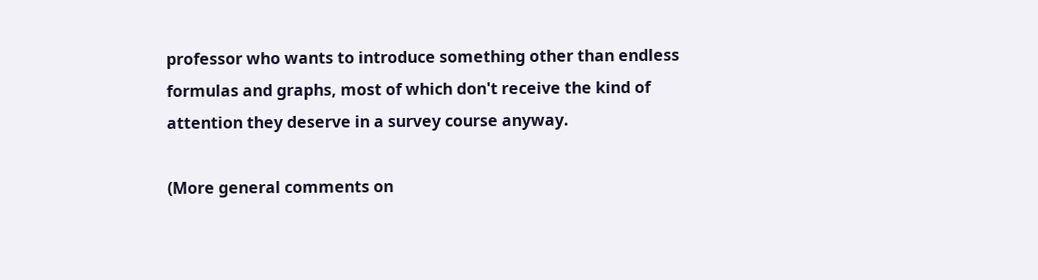professor who wants to introduce something other than endless formulas and graphs, most of which don't receive the kind of attention they deserve in a survey course anyway.

(More general comments on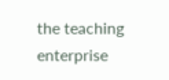the teaching enterprise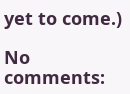yet to come.)

No comments: